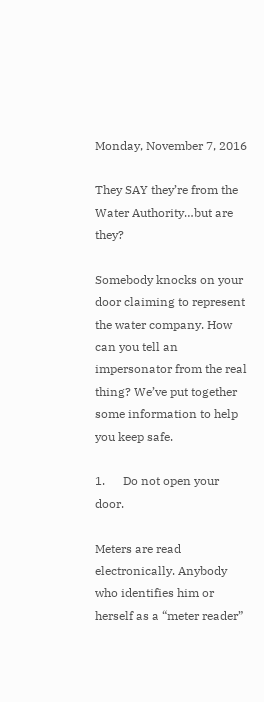Monday, November 7, 2016

They SAY they’re from the Water Authority…but are they?

Somebody knocks on your door claiming to represent the water company. How can you tell an impersonator from the real thing? We’ve put together some information to help you keep safe.

1.      Do not open your door.

Meters are read electronically. Anybody who identifies him or herself as a “meter reader”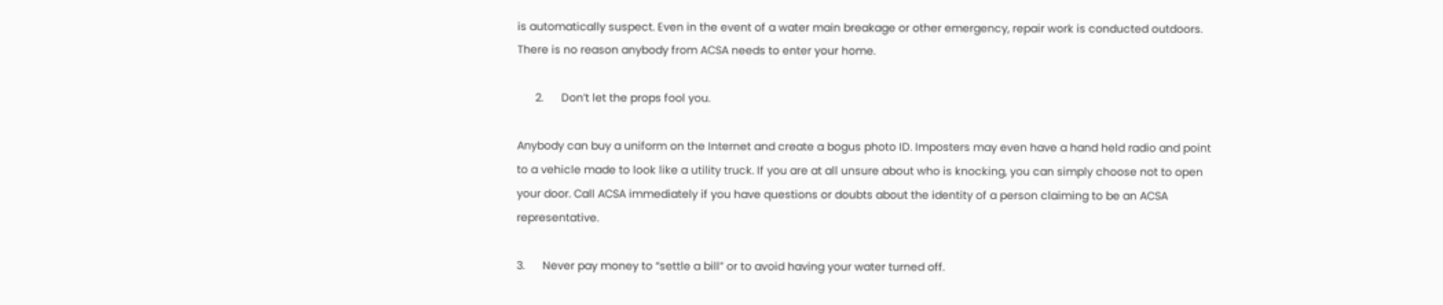is automatically suspect. Even in the event of a water main breakage or other emergency, repair work is conducted outdoors. There is no reason anybody from ACSA needs to enter your home.

      2.      Don’t let the props fool you.

Anybody can buy a uniform on the Internet and create a bogus photo ID. Imposters may even have a hand held radio and point to a vehicle made to look like a utility truck. If you are at all unsure about who is knocking, you can simply choose not to open your door. Call ACSA immediately if you have questions or doubts about the identity of a person claiming to be an ACSA representative.

3.      Never pay money to “settle a bill” or to avoid having your water turned off.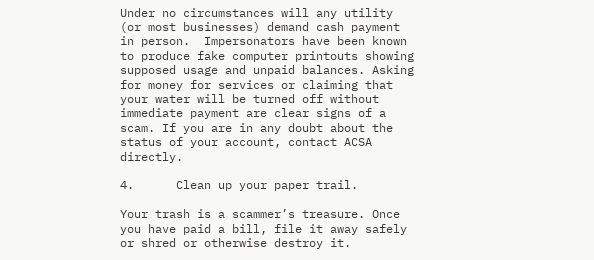Under no circumstances will any utility (or most businesses) demand cash payment in person.  Impersonators have been known to produce fake computer printouts showing supposed usage and unpaid balances. Asking for money for services or claiming that your water will be turned off without immediate payment are clear signs of a scam. If you are in any doubt about the status of your account, contact ACSA directly.

4.      Clean up your paper trail.

Your trash is a scammer’s treasure. Once you have paid a bill, file it away safely or shred or otherwise destroy it.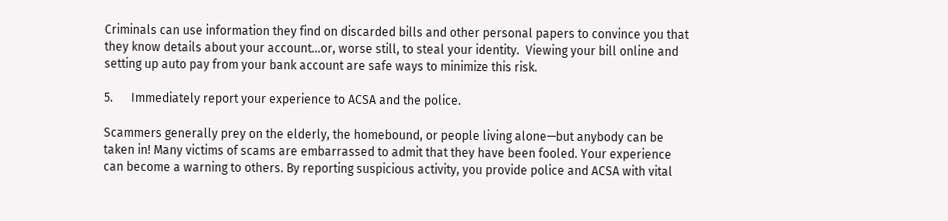Criminals can use information they find on discarded bills and other personal papers to convince you that they know details about your account…or, worse still, to steal your identity.  Viewing your bill online and setting up auto pay from your bank account are safe ways to minimize this risk.

5.      Immediately report your experience to ACSA and the police.

Scammers generally prey on the elderly, the homebound, or people living alone—but anybody can be taken in! Many victims of scams are embarrassed to admit that they have been fooled. Your experience can become a warning to others. By reporting suspicious activity, you provide police and ACSA with vital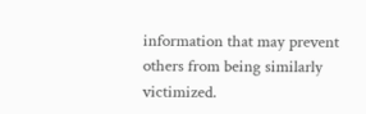information that may prevent others from being similarly victimized.